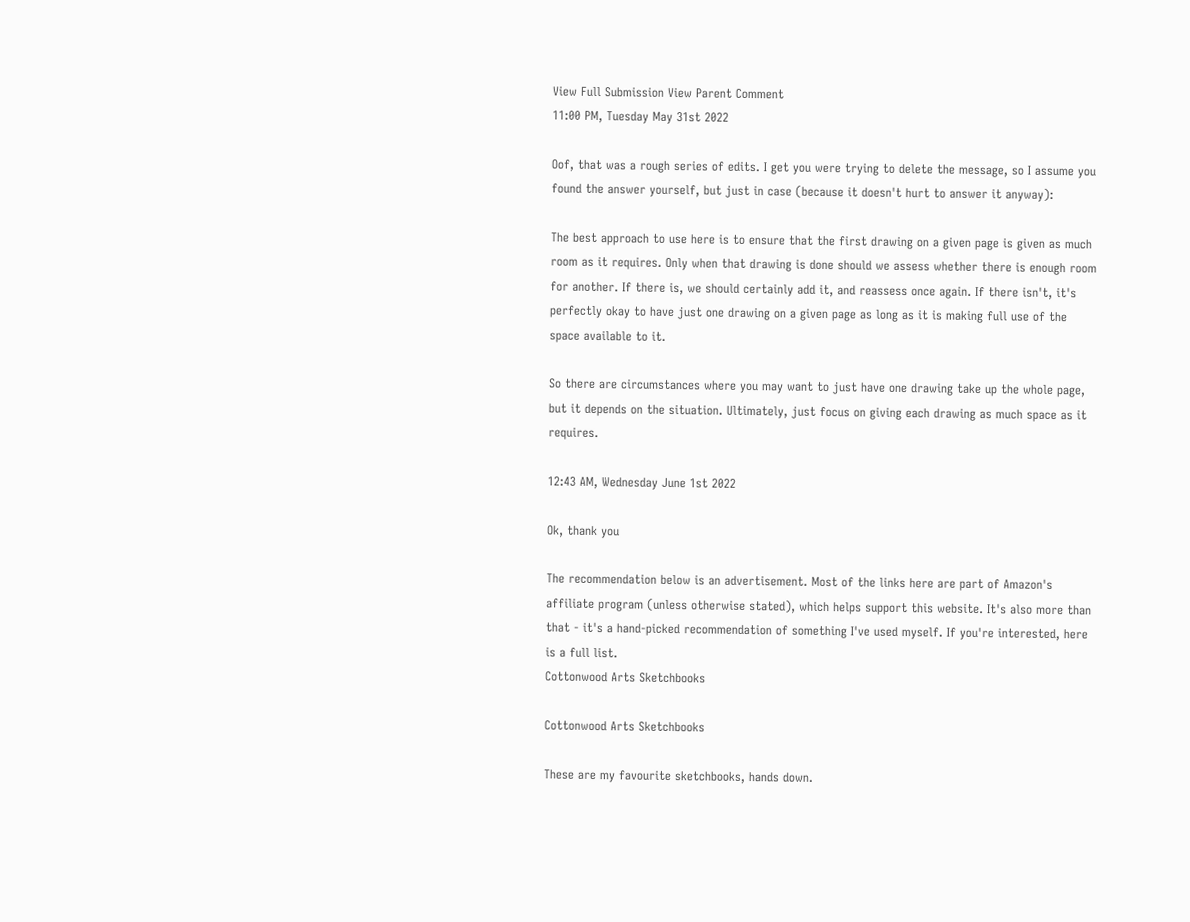View Full Submission View Parent Comment
11:00 PM, Tuesday May 31st 2022

Oof, that was a rough series of edits. I get you were trying to delete the message, so I assume you found the answer yourself, but just in case (because it doesn't hurt to answer it anyway):

The best approach to use here is to ensure that the first drawing on a given page is given as much room as it requires. Only when that drawing is done should we assess whether there is enough room for another. If there is, we should certainly add it, and reassess once again. If there isn't, it's perfectly okay to have just one drawing on a given page as long as it is making full use of the space available to it.

So there are circumstances where you may want to just have one drawing take up the whole page, but it depends on the situation. Ultimately, just focus on giving each drawing as much space as it requires.

12:43 AM, Wednesday June 1st 2022

Ok, thank you

The recommendation below is an advertisement. Most of the links here are part of Amazon's affiliate program (unless otherwise stated), which helps support this website. It's also more than that - it's a hand-picked recommendation of something I've used myself. If you're interested, here is a full list.
Cottonwood Arts Sketchbooks

Cottonwood Arts Sketchbooks

These are my favourite sketchbooks, hands down.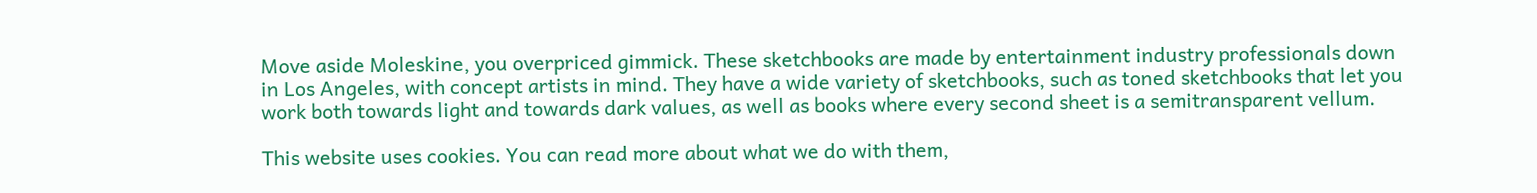Move aside Moleskine, you overpriced gimmick. These sketchbooks are made by entertainment industry professionals down in Los Angeles, with concept artists in mind. They have a wide variety of sketchbooks, such as toned sketchbooks that let you work both towards light and towards dark values, as well as books where every second sheet is a semitransparent vellum.

This website uses cookies. You can read more about what we do with them,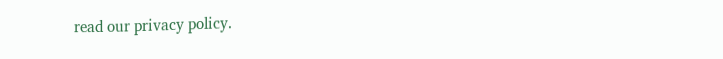read our privacy policy.